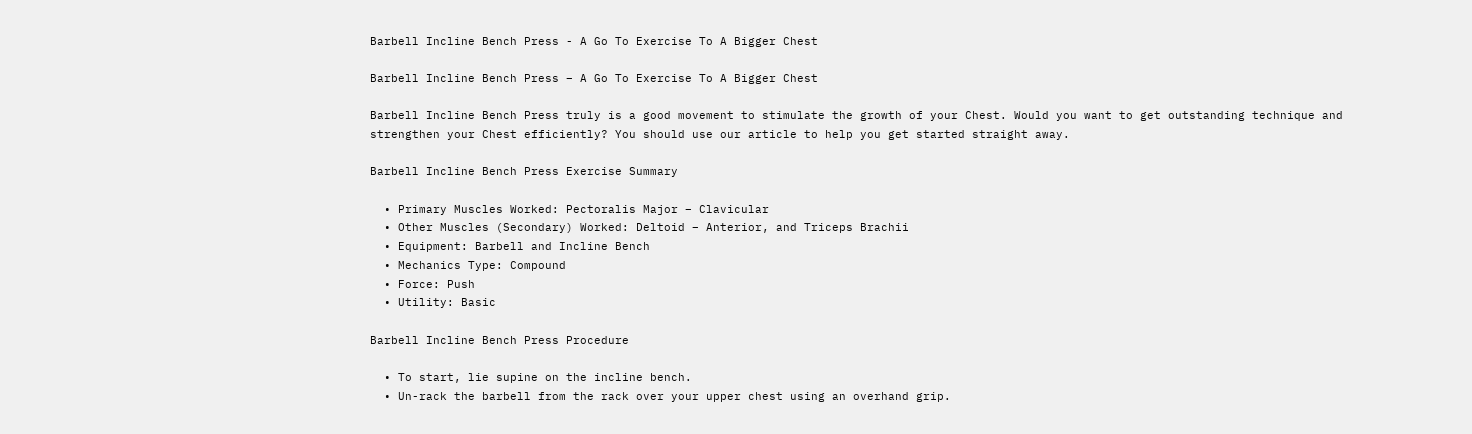Barbell Incline Bench Press - A Go To Exercise To A Bigger Chest

Barbell Incline Bench Press – A Go To Exercise To A Bigger Chest

Barbell Incline Bench Press truly is a good movement to stimulate the growth of your Chest. Would you want to get outstanding technique and strengthen your Chest efficiently? You should use our article to help you get started straight away.

Barbell Incline Bench Press Exercise Summary

  • Primary Muscles Worked: Pectoralis Major – Clavicular
  • Other Muscles (Secondary) Worked: Deltoid – Anterior, and Triceps Brachii
  • Equipment: Barbell and Incline Bench
  • Mechanics Type: Compound
  • Force: Push
  • Utility: Basic

Barbell Incline Bench Press Procedure

  • To start, lie supine on the incline bench.
  • Un-rack the barbell from the rack over your upper chest using an overhand grip.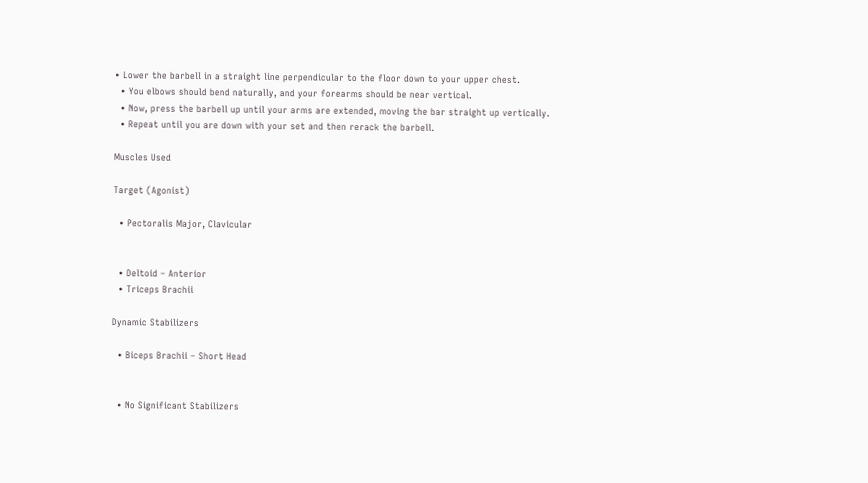• Lower the barbell in a straight line perpendicular to the floor down to your upper chest.
  • You elbows should bend naturally, and your forearms should be near vertical.
  • Now, press the barbell up until your arms are extended, moving the bar straight up vertically.
  • Repeat until you are down with your set and then rerack the barbell.

Muscles Used

Target (Agonist)

  • Pectoralis Major, Clavicular


  • Deltoid – Anterior
  • Triceps Brachii

Dynamic Stabilizers

  • Biceps Brachii – Short Head


  • No Significant Stabilizers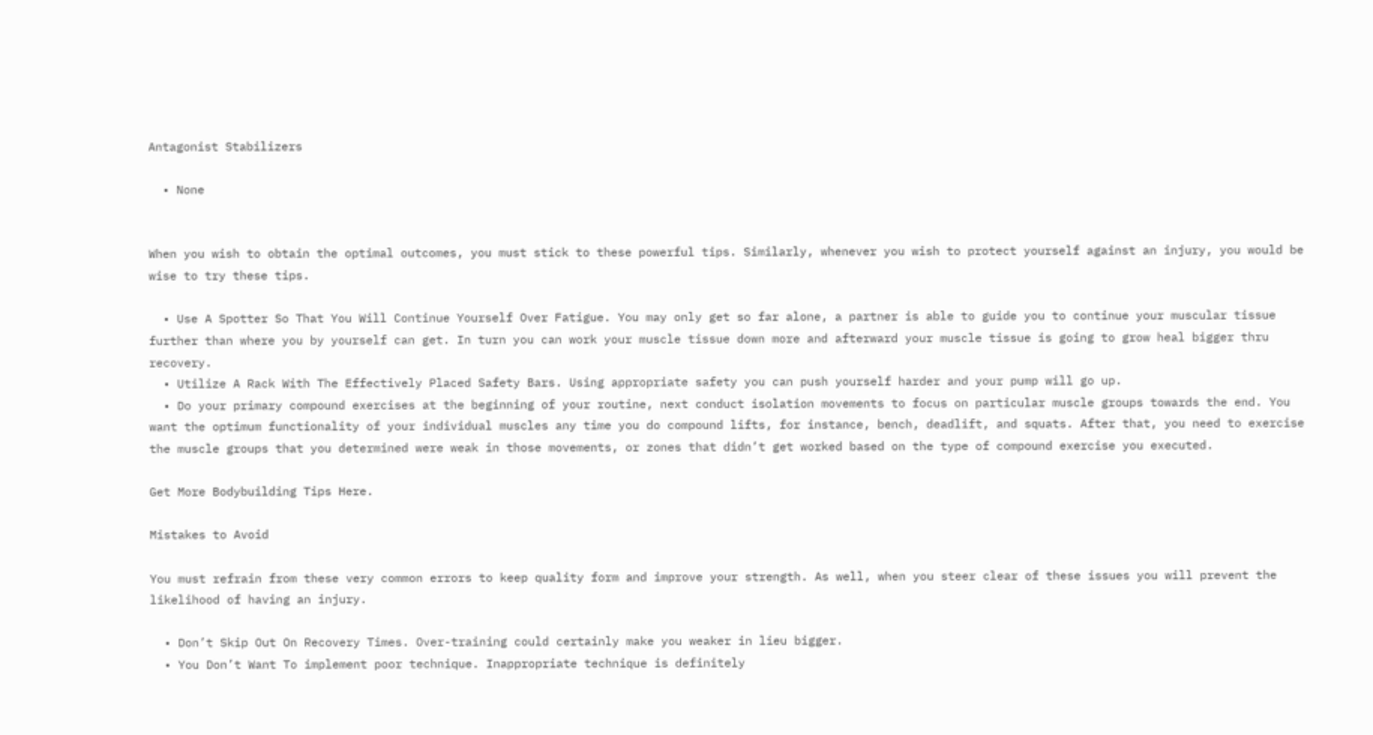Antagonist Stabilizers

  • None


When you wish to obtain the optimal outcomes, you must stick to these powerful tips. Similarly, whenever you wish to protect yourself against an injury, you would be wise to try these tips.

  • Use A Spotter So That You Will Continue Yourself Over Fatigue. You may only get so far alone, a partner is able to guide you to continue your muscular tissue further than where you by yourself can get. In turn you can work your muscle tissue down more and afterward your muscle tissue is going to grow heal bigger thru recovery.
  • Utilize A Rack With The Effectively Placed Safety Bars. Using appropriate safety you can push yourself harder and your pump will go up.
  • Do your primary compound exercises at the beginning of your routine, next conduct isolation movements to focus on particular muscle groups towards the end. You want the optimum functionality of your individual muscles any time you do compound lifts, for instance, bench, deadlift, and squats. After that, you need to exercise the muscle groups that you determined were weak in those movements, or zones that didn’t get worked based on the type of compound exercise you executed.

Get More Bodybuilding Tips Here.

Mistakes to Avoid

You must refrain from these very common errors to keep quality form and improve your strength. As well, when you steer clear of these issues you will prevent the likelihood of having an injury.

  • Don’t Skip Out On Recovery Times. Over-training could certainly make you weaker in lieu bigger.
  • You Don’t Want To implement poor technique. Inappropriate technique is definitely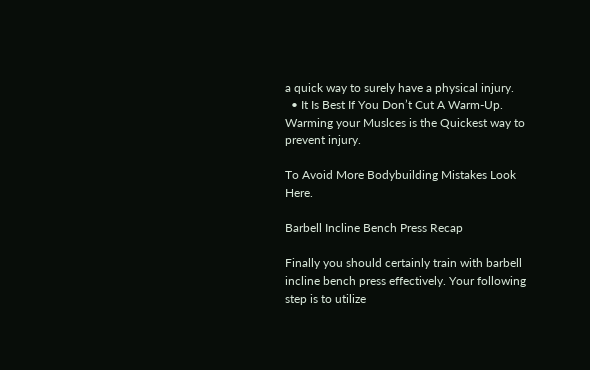a quick way to surely have a physical injury.
  • It Is Best If You Don’t Cut A Warm-Up. Warming your Muslces is the Quickest way to prevent injury.

To Avoid More Bodybuilding Mistakes Look Here.

Barbell Incline Bench Press Recap

Finally you should certainly train with barbell incline bench press effectively. Your following step is to utilize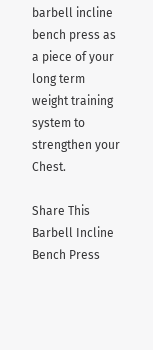barbell incline bench press as a piece of your long term weight training system to strengthen your Chest.

Share This Barbell Incline Bench Press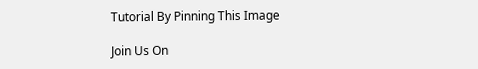Tutorial By Pinning This Image

Join Us On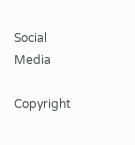Social Media

Copyright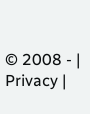© 2008 - | Privacy |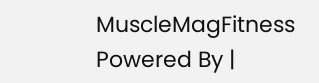MuscleMagFitness Powered By |